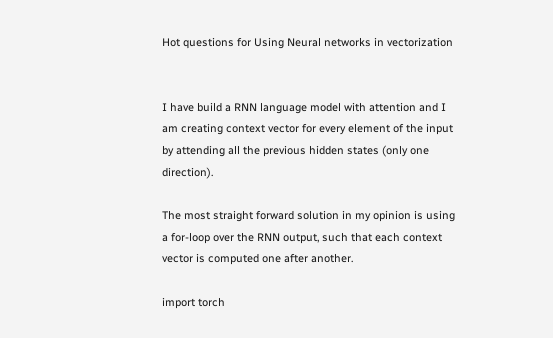Hot questions for Using Neural networks in vectorization


I have build a RNN language model with attention and I am creating context vector for every element of the input by attending all the previous hidden states (only one direction).

The most straight forward solution in my opinion is using a for-loop over the RNN output, such that each context vector is computed one after another.

import torch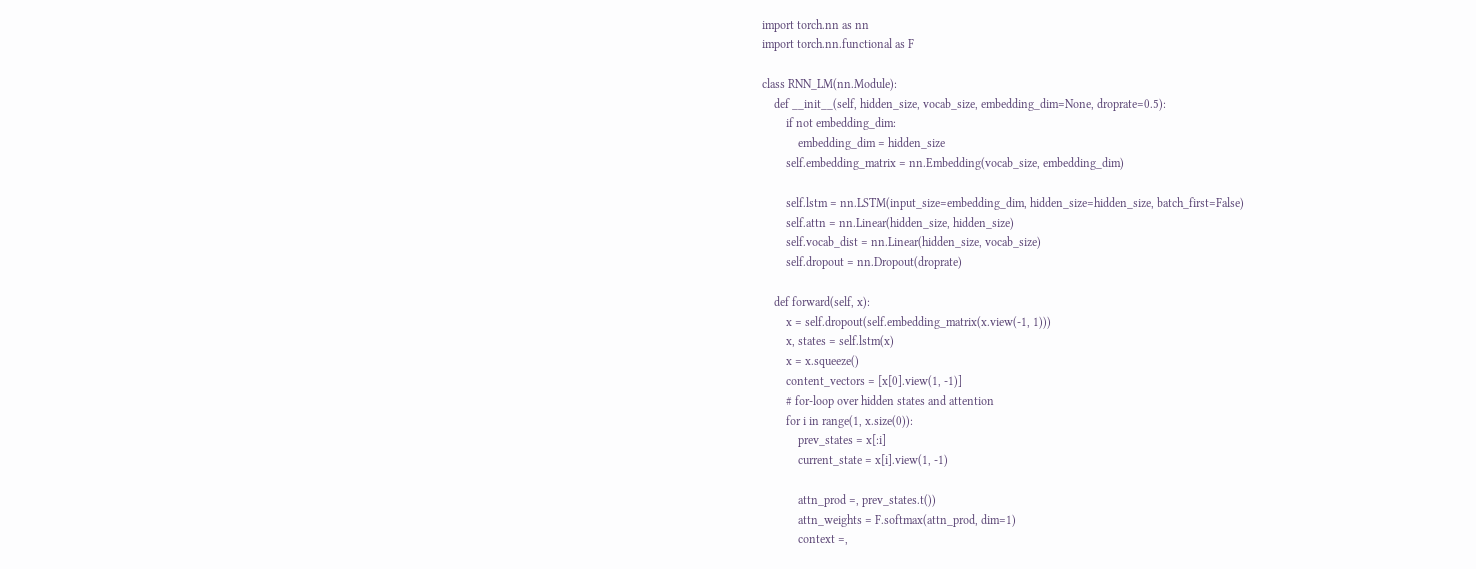import torch.nn as nn
import torch.nn.functional as F

class RNN_LM(nn.Module):
    def __init__(self, hidden_size, vocab_size, embedding_dim=None, droprate=0.5):
        if not embedding_dim:
            embedding_dim = hidden_size
        self.embedding_matrix = nn.Embedding(vocab_size, embedding_dim)

        self.lstm = nn.LSTM(input_size=embedding_dim, hidden_size=hidden_size, batch_first=False)
        self.attn = nn.Linear(hidden_size, hidden_size)
        self.vocab_dist = nn.Linear(hidden_size, vocab_size)
        self.dropout = nn.Dropout(droprate)

    def forward(self, x):
        x = self.dropout(self.embedding_matrix(x.view(-1, 1)))
        x, states = self.lstm(x)
        x = x.squeeze()
        content_vectors = [x[0].view(1, -1)]
        # for-loop over hidden states and attention
        for i in range(1, x.size(0)):
            prev_states = x[:i]
            current_state = x[i].view(1, -1)

            attn_prod =, prev_states.t())
            attn_weights = F.softmax(attn_prod, dim=1)
            context =,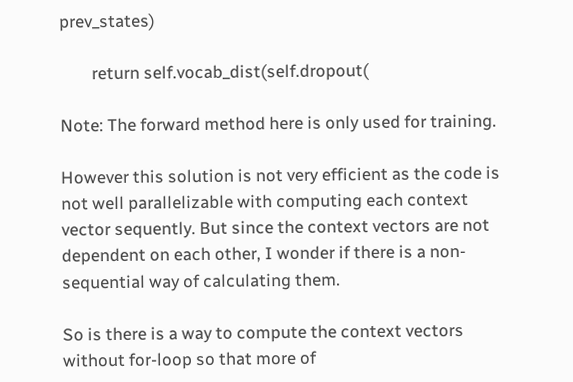prev_states)

        return self.vocab_dist(self.dropout(

Note: The forward method here is only used for training.

However this solution is not very efficient as the code is not well parallelizable with computing each context vector sequently. But since the context vectors are not dependent on each other, I wonder if there is a non-sequential way of calculating them.

So is there is a way to compute the context vectors without for-loop so that more of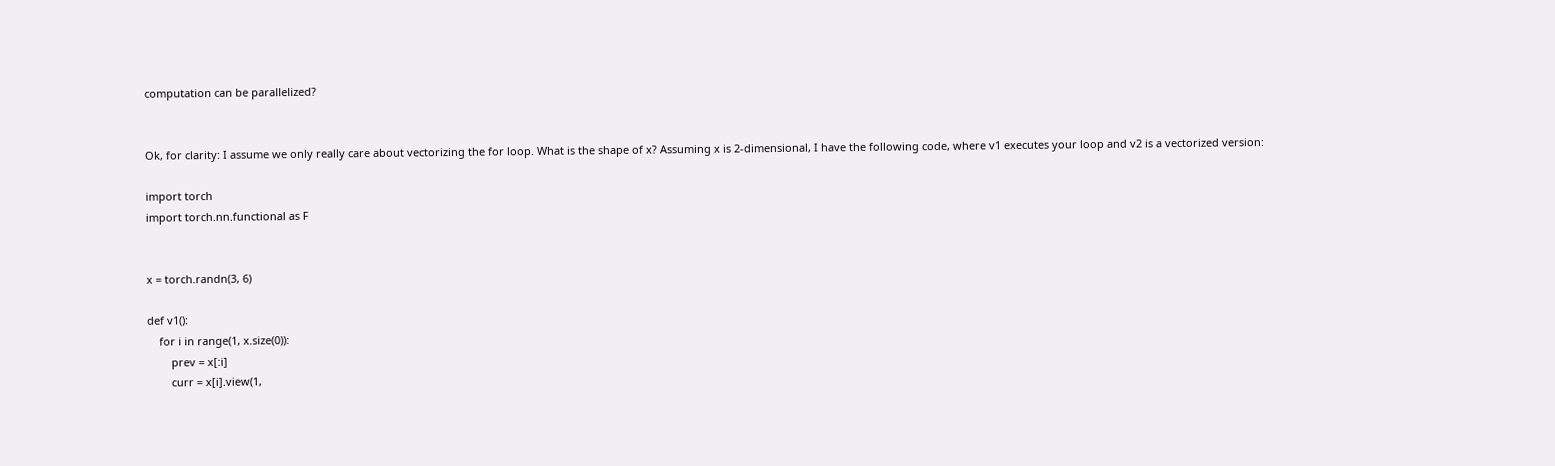computation can be parallelized?


Ok, for clarity: I assume we only really care about vectorizing the for loop. What is the shape of x? Assuming x is 2-dimensional, I have the following code, where v1 executes your loop and v2 is a vectorized version:

import torch
import torch.nn.functional as F


x = torch.randn(3, 6)

def v1():
    for i in range(1, x.size(0)):
        prev = x[:i]
        curr = x[i].view(1,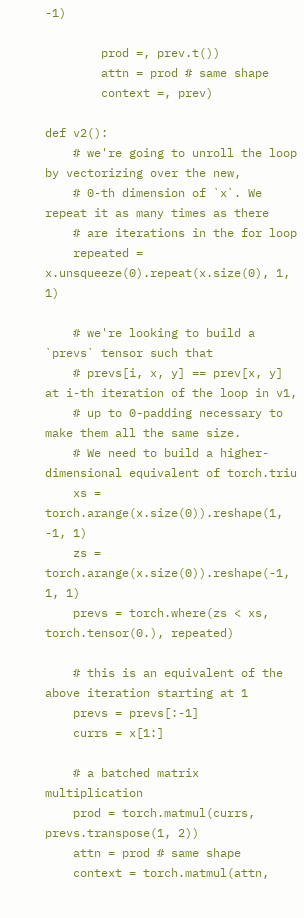-1)

        prod =, prev.t())
        attn = prod # same shape
        context =, prev)

def v2():
    # we're going to unroll the loop by vectorizing over the new,
    # 0-th dimension of `x`. We repeat it as many times as there
    # are iterations in the for loop
    repeated = x.unsqueeze(0).repeat(x.size(0), 1, 1)

    # we're looking to build a `prevs` tensor such that
    # prevs[i, x, y] == prev[x, y] at i-th iteration of the loop in v1,
    # up to 0-padding necessary to make them all the same size.
    # We need to build a higher-dimensional equivalent of torch.triu
    xs = torch.arange(x.size(0)).reshape(1, -1, 1)
    zs = torch.arange(x.size(0)).reshape(-1, 1, 1)
    prevs = torch.where(zs < xs, torch.tensor(0.), repeated)

    # this is an equivalent of the above iteration starting at 1
    prevs = prevs[:-1]
    currs = x[1:]

    # a batched matrix multiplication
    prod = torch.matmul(currs, prevs.transpose(1, 2))
    attn = prod # same shape
    context = torch.matmul(attn,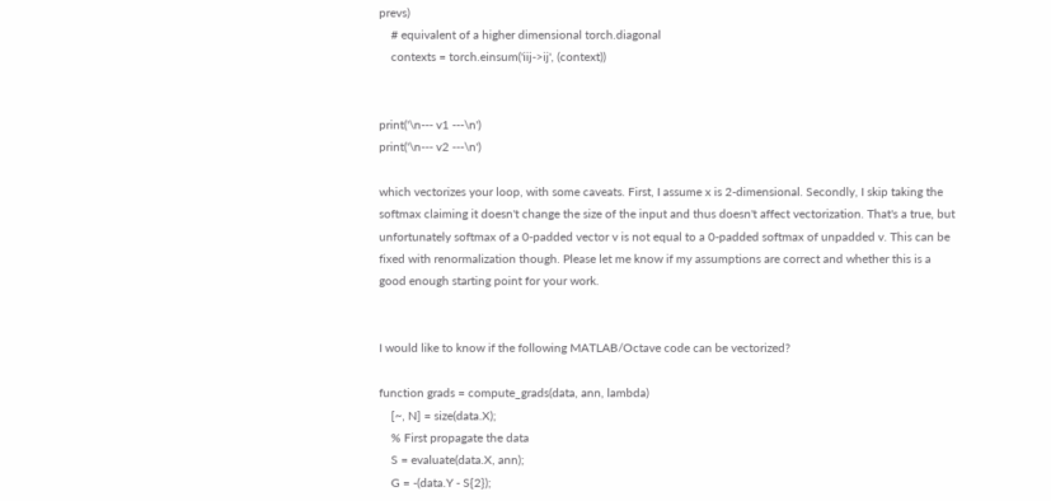prevs)
    # equivalent of a higher dimensional torch.diagonal
    contexts = torch.einsum('iij->ij', (context))


print('\n--- v1 ---\n')
print('\n--- v2 ---\n')

which vectorizes your loop, with some caveats. First, I assume x is 2-dimensional. Secondly, I skip taking the softmax claiming it doesn't change the size of the input and thus doesn't affect vectorization. That's a true, but unfortunately softmax of a 0-padded vector v is not equal to a 0-padded softmax of unpadded v. This can be fixed with renormalization though. Please let me know if my assumptions are correct and whether this is a good enough starting point for your work.


I would like to know if the following MATLAB/Octave code can be vectorized?

function grads = compute_grads(data, ann, lambda)
    [~, N] = size(data.X);
    % First propagate the data
    S = evaluate(data.X, ann);
    G = -(data.Y - S{2});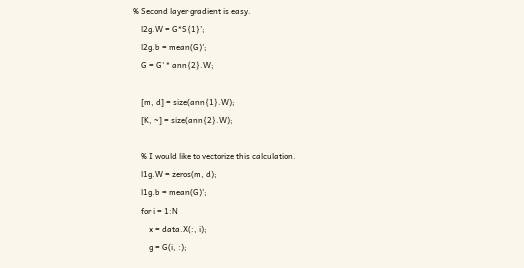% Second layer gradient is easy.
    l2g.W = G*S{1}';
    l2g.b = mean(G)';
    G = G' * ann{2}.W;

    [m, d] = size(ann{1}.W);
    [K, ~] = size(ann{2}.W);

    % I would like to vectorize this calculation.
    l1g.W = zeros(m, d);
    l1g.b = mean(G)';
    for i = 1:N
        x = data.X(:, i);
        g = G(i, :);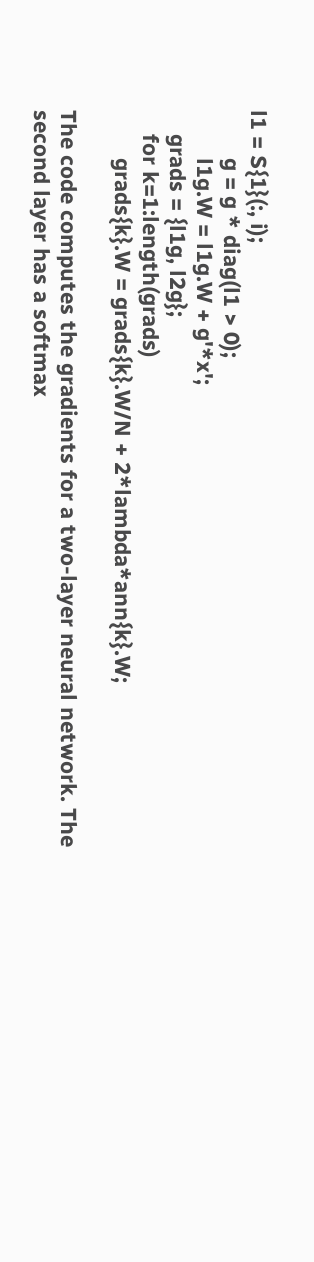l1 = S{1}(:, i);
        g = g * diag(l1 > 0);
        l1g.W = l1g.W + g'*x';
    grads = {l1g, l2g};
    for k=1:length(grads)
        grads{k}.W = grads{k}.W/N + 2*lambda*ann{k}.W;

The code computes the gradients for a two-layer neural network. The second layer has a softmax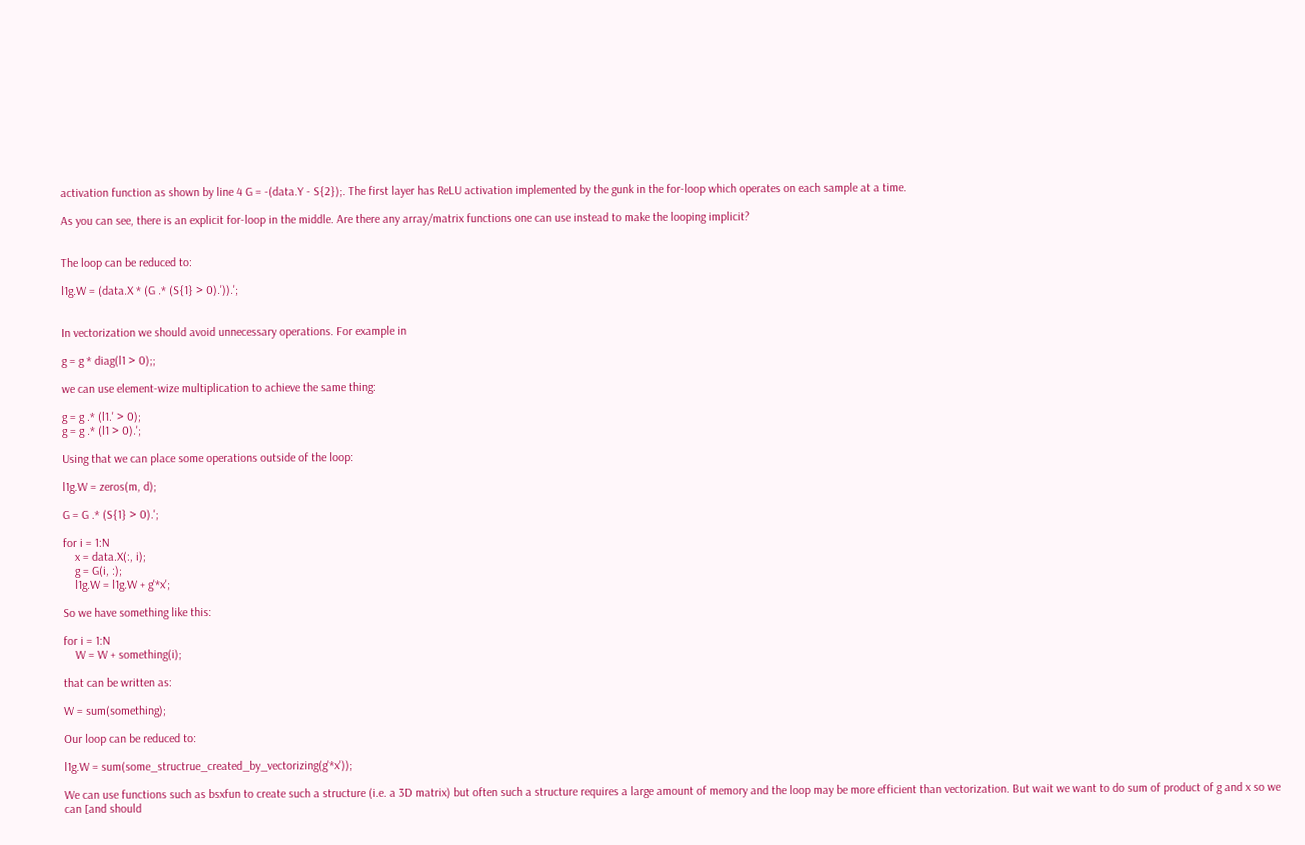activation function as shown by line 4 G = -(data.Y - S{2});. The first layer has ReLU activation implemented by the gunk in the for-loop which operates on each sample at a time.

As you can see, there is an explicit for-loop in the middle. Are there any array/matrix functions one can use instead to make the looping implicit?


The loop can be reduced to:

l1g.W = (data.X * (G .* (S{1} > 0).')).';


In vectorization we should avoid unnecessary operations. For example in

g = g * diag(l1 > 0);;

we can use element-wize multiplication to achieve the same thing:

g = g .* (l1.' > 0);
g = g .* (l1 > 0).';

Using that we can place some operations outside of the loop:

l1g.W = zeros(m, d);

G = G .* (S{1} > 0).';

for i = 1:N
    x = data.X(:, i);
    g = G(i, :);
    l1g.W = l1g.W + g'*x';

So we have something like this:

for i = 1:N
    W = W + something(i);

that can be written as:

W = sum(something);

Our loop can be reduced to:

l1g.W = sum(some_structrue_created_by_vectorizing(g'*x'));

We can use functions such as bsxfun to create such a structure (i.e. a 3D matrix) but often such a structure requires a large amount of memory and the loop may be more efficient than vectorization. But wait we want to do sum of product of g and x so we can [and should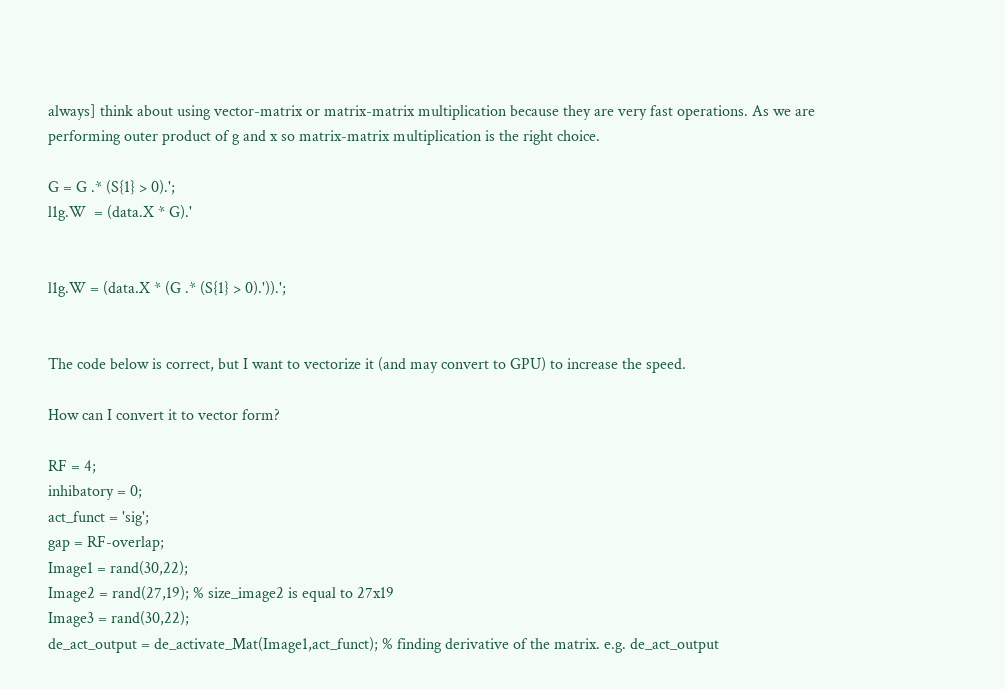always] think about using vector-matrix or matrix-matrix multiplication because they are very fast operations. As we are performing outer product of g and x so matrix-matrix multiplication is the right choice.

G = G .* (S{1} > 0).';
l1g.W  = (data.X * G).'


l1g.W = (data.X * (G .* (S{1} > 0).')).';


The code below is correct, but I want to vectorize it (and may convert to GPU) to increase the speed.

How can I convert it to vector form?

RF = 4;
inhibatory = 0;
act_funct = 'sig';
gap = RF-overlap;
Image1 = rand(30,22);
Image2 = rand(27,19); % size_image2 is equal to 27x19
Image3 = rand(30,22);
de_act_output = de_activate_Mat(Image1,act_funct); % finding derivative of the matrix. e.g. de_act_output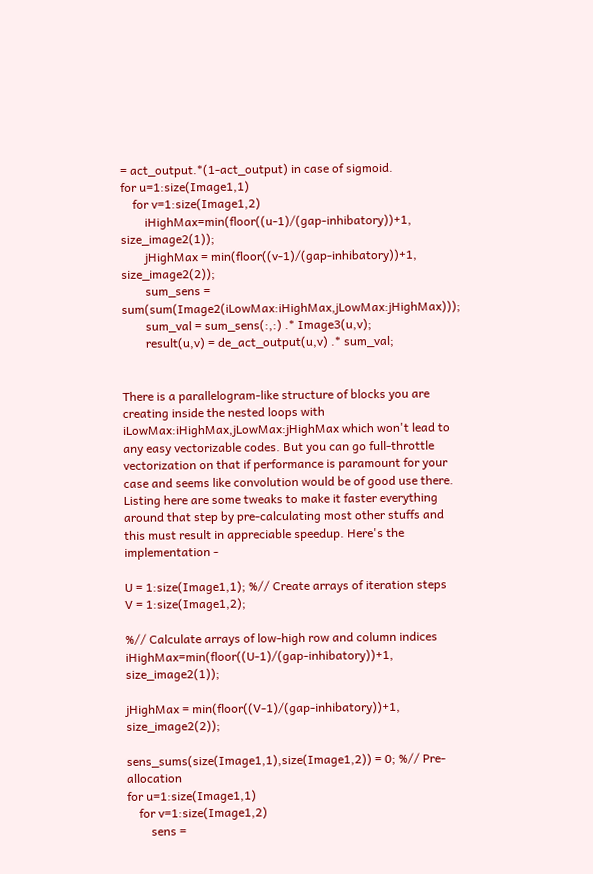= act_output.*(1-act_output) in case of sigmoid.
for u=1:size(Image1,1)
    for v=1:size(Image1,2)
        iHighMax=min(floor((u-1)/(gap-inhibatory))+1, size_image2(1));
        jHighMax = min(floor((v-1)/(gap-inhibatory))+1, size_image2(2));
        sum_sens = sum(sum(Image2(iLowMax:iHighMax,jLowMax:jHighMax)));
        sum_val = sum_sens(:,:) .* Image3(u,v);
        result(u,v) = de_act_output(u,v) .* sum_val;


There is a parallelogram-like structure of blocks you are creating inside the nested loops with iLowMax:iHighMax,jLowMax:jHighMax which won't lead to any easy vectorizable codes. But you can go full-throttle vectorization on that if performance is paramount for your case and seems like convolution would be of good use there. Listing here are some tweaks to make it faster everything around that step by pre-calculating most other stuffs and this must result in appreciable speedup. Here's the implementation -

U = 1:size(Image1,1); %// Create arrays of iteration steps
V = 1:size(Image1,2);

%// Calculate arrays of low-high row and column indices
iHighMax=min(floor((U-1)/(gap-inhibatory))+1, size_image2(1));

jHighMax = min(floor((V-1)/(gap-inhibatory))+1, size_image2(2));

sens_sums(size(Image1,1),size(Image1,2)) = 0; %// Pre-allocation
for u=1:size(Image1,1)
    for v=1:size(Image1,2)
        sens =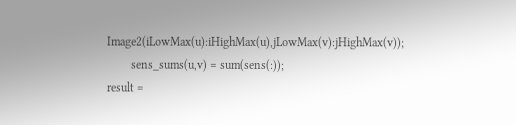Image2(iLowMax(u):iHighMax(u),jLowMax(v):jHighMax(v));
        sens_sums(u,v) = sum(sens(:));
result =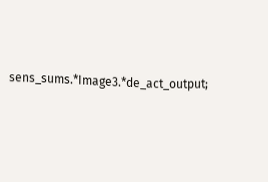sens_sums.*Image3.*de_act_output;